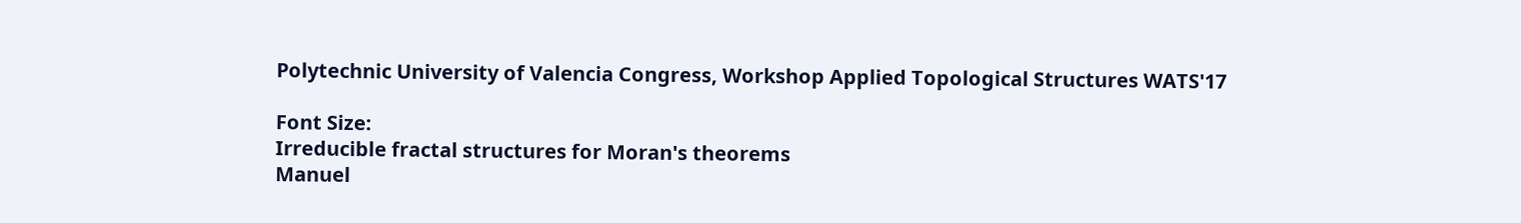Polytechnic University of Valencia Congress, Workshop Applied Topological Structures WATS'17

Font Size:
Irreducible fractal structures for Moran's theorems
Manuel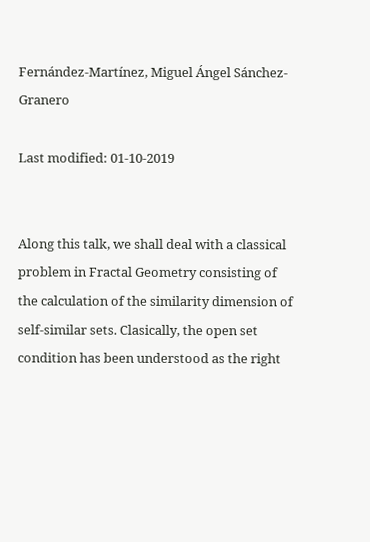Fernández-Martínez, Miguel Ángel Sánchez-Granero

Last modified: 01-10-2019


Along this talk, we shall deal with a classical problem in Fractal Geometry consisting of the calculation of the similarity dimension of self-similar sets. Clasically, the open set condition has been understood as the right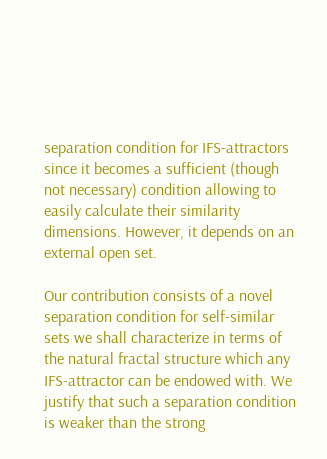separation condition for IFS-attractors since it becomes a sufficient (though not necessary) condition allowing to easily calculate their similarity dimensions. However, it depends on an external open set.

Our contribution consists of a novel separation condition for self-similar sets we shall characterize in terms of the natural fractal structure which any IFS-attractor can be endowed with. We justify that such a separation condition is weaker than the strong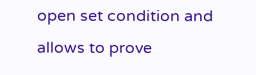open set condition and allows to prove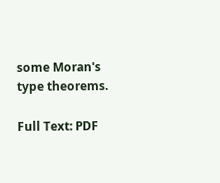some Moran's type theorems.

Full Text: PDF